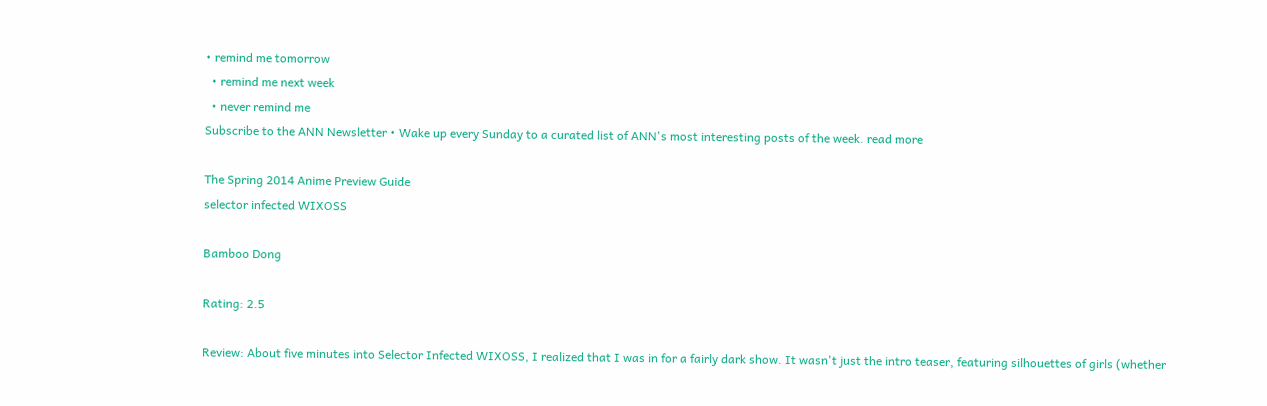• remind me tomorrow
  • remind me next week
  • never remind me
Subscribe to the ANN Newsletter • Wake up every Sunday to a curated list of ANN's most interesting posts of the week. read more

The Spring 2014 Anime Preview Guide
selector infected WIXOSS

Bamboo Dong

Rating: 2.5

Review: About five minutes into Selector Infected WIXOSS, I realized that I was in for a fairly dark show. It wasn't just the intro teaser, featuring silhouettes of girls (whether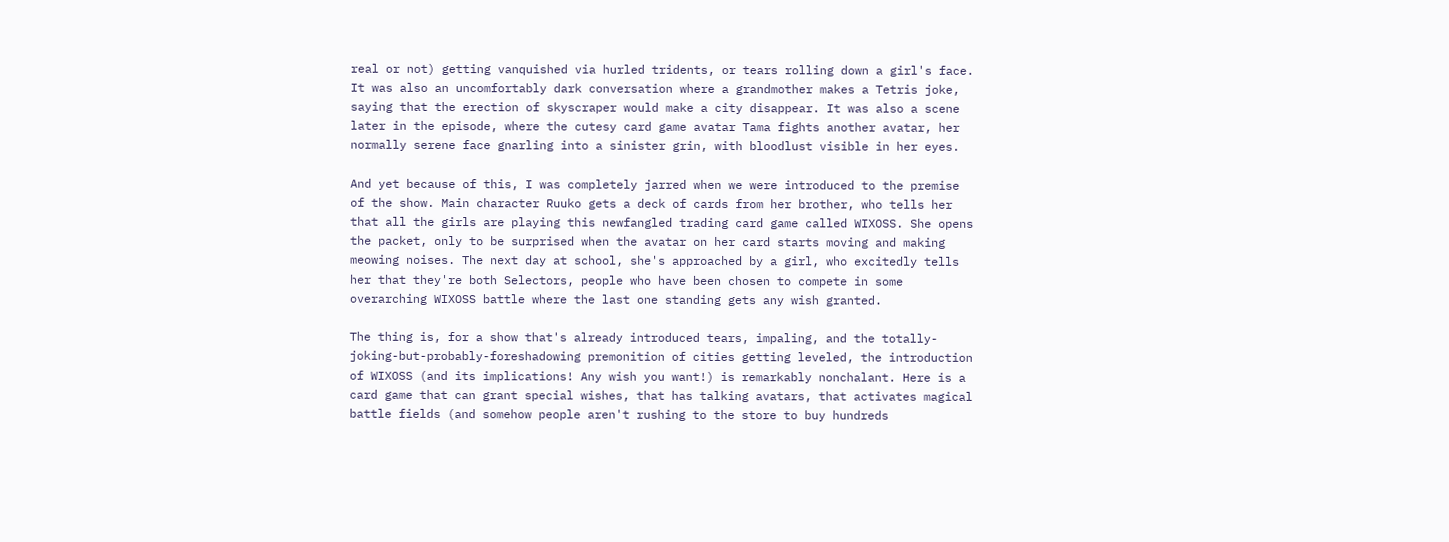real or not) getting vanquished via hurled tridents, or tears rolling down a girl's face. It was also an uncomfortably dark conversation where a grandmother makes a Tetris joke, saying that the erection of skyscraper would make a city disappear. It was also a scene later in the episode, where the cutesy card game avatar Tama fights another avatar, her normally serene face gnarling into a sinister grin, with bloodlust visible in her eyes.

And yet because of this, I was completely jarred when we were introduced to the premise of the show. Main character Ruuko gets a deck of cards from her brother, who tells her that all the girls are playing this newfangled trading card game called WIXOSS. She opens the packet, only to be surprised when the avatar on her card starts moving and making meowing noises. The next day at school, she's approached by a girl, who excitedly tells her that they're both Selectors, people who have been chosen to compete in some overarching WIXOSS battle where the last one standing gets any wish granted.

The thing is, for a show that's already introduced tears, impaling, and the totally-joking-but-probably-foreshadowing premonition of cities getting leveled, the introduction of WIXOSS (and its implications! Any wish you want!) is remarkably nonchalant. Here is a card game that can grant special wishes, that has talking avatars, that activates magical battle fields (and somehow people aren't rushing to the store to buy hundreds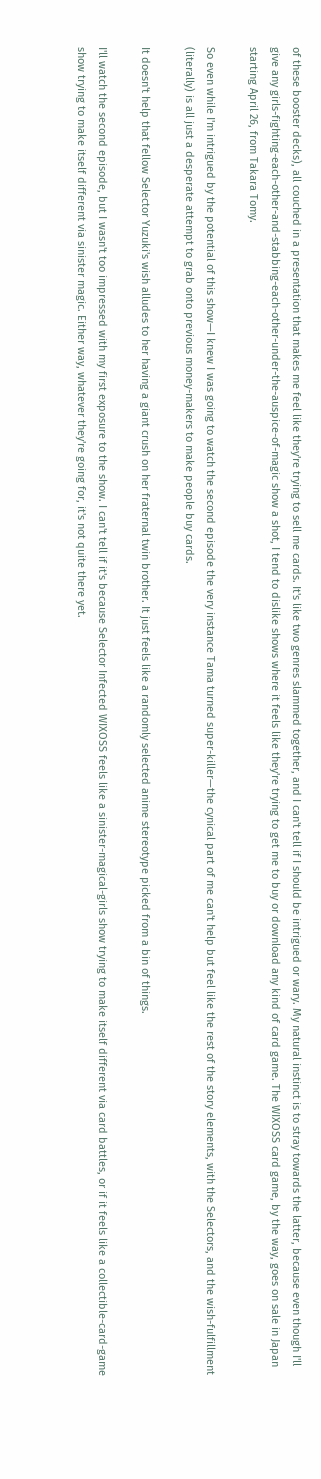of these booster decks), all couched in a presentation that makes me feel like they're trying to sell me cards. It's like two genres slammed together, and I can't tell if I should be intrigued or wary. My natural instinct is to stray towards the latter, because even though I'll give any girls-fighting-each-other-and-stabbing-each-other-under-the-auspice-of-magic show a shot, I tend to dislike shows where it feels like they're trying to get me to buy or download any kind of card game. The WIXOSS card game, by the way, goes on sale in Japan starting April 26, from Takara Tomy.

So even while I'm intrigued by the potential of this show—I knew I was going to watch the second episode the very instance Tama turned super-killer—the cynical part of me can't help but feel like the rest of the story elements, with the Selectors, and the wish-fulfillment (literally) is all just a desperate attempt to grab onto previous money-makers to make people buy cards.

It doesn't help that fellow Selector Yuzuki's wish alludes to her having a giant crush on her fraternal twin brother. It just feels like a randomly selected anime stereotype picked from a bin of things.

I'll watch the second episode, but I wasn't too impressed with my first exposure to the show. I can't tell if it's because Selector Infected WIXOSS feels like a sinister-magical-girls show trying to make itself different via card battles, or if it feels like a collectible-card-game show trying to make itself different via sinister magic. Either way, whatever they're going for, it's not quite there yet.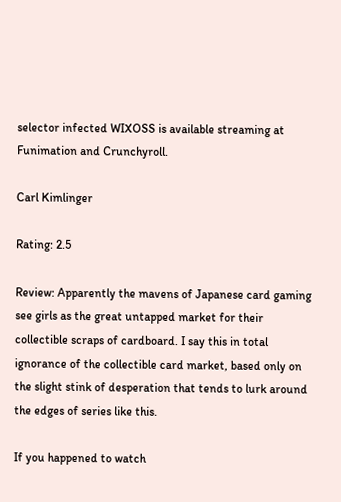selector infected WIXOSS is available streaming at Funimation and Crunchyroll.

Carl Kimlinger

Rating: 2.5

Review: Apparently the mavens of Japanese card gaming see girls as the great untapped market for their collectible scraps of cardboard. I say this in total ignorance of the collectible card market, based only on the slight stink of desperation that tends to lurk around the edges of series like this.

If you happened to watch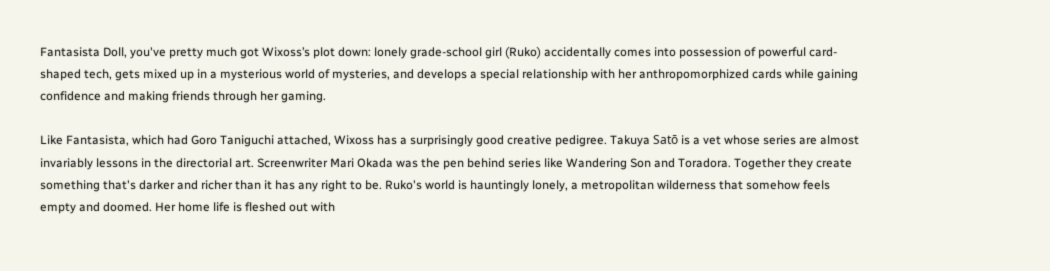Fantasista Doll, you've pretty much got Wixoss’s plot down: lonely grade-school girl (Ruko) accidentally comes into possession of powerful card-shaped tech, gets mixed up in a mysterious world of mysteries, and develops a special relationship with her anthropomorphized cards while gaining confidence and making friends through her gaming.

Like Fantasista, which had Goro Taniguchi attached, Wixoss has a surprisingly good creative pedigree. Takuya Satō is a vet whose series are almost invariably lessons in the directorial art. Screenwriter Mari Okada was the pen behind series like Wandering Son and Toradora. Together they create something that's darker and richer than it has any right to be. Ruko's world is hauntingly lonely, a metropolitan wilderness that somehow feels empty and doomed. Her home life is fleshed out with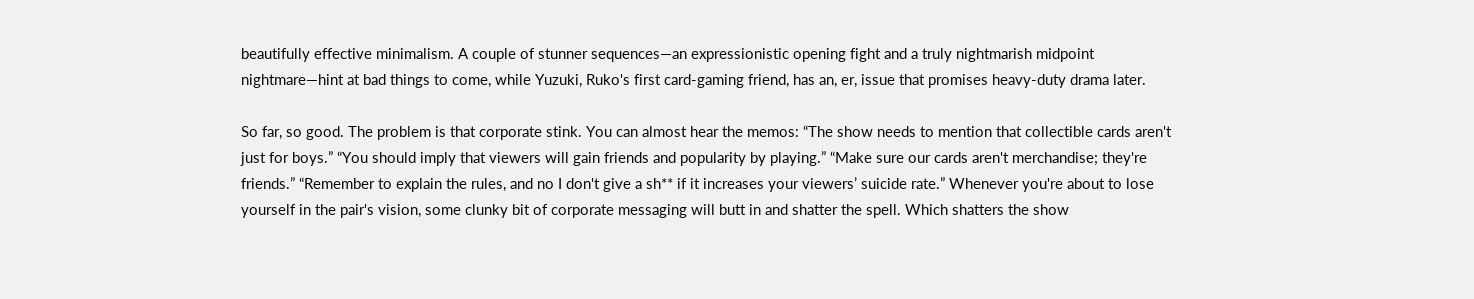beautifully effective minimalism. A couple of stunner sequences—an expressionistic opening fight and a truly nightmarish midpoint nightmare—hint at bad things to come, while Yuzuki, Ruko's first card-gaming friend, has an, er, issue that promises heavy-duty drama later.

So far, so good. The problem is that corporate stink. You can almost hear the memos: “The show needs to mention that collectible cards aren't just for boys.” “You should imply that viewers will gain friends and popularity by playing.” “Make sure our cards aren't merchandise; they're friends.” “Remember to explain the rules, and no I don't give a sh** if it increases your viewers’ suicide rate.” Whenever you're about to lose yourself in the pair's vision, some clunky bit of corporate messaging will butt in and shatter the spell. Which shatters the show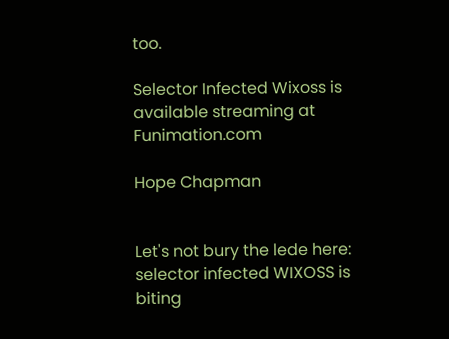too.

Selector Infected Wixoss is available streaming at Funimation.com

Hope Chapman


Let's not bury the lede here: selector infected WIXOSS is biting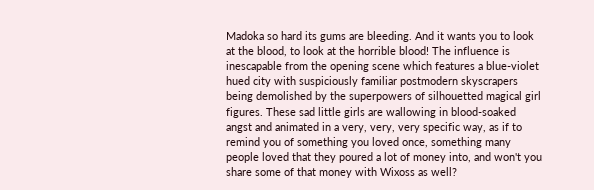Madoka so hard its gums are bleeding. And it wants you to look at the blood, to look at the horrible blood! The influence is inescapable from the opening scene which features a blue-violet hued city with suspiciously familiar postmodern skyscrapers being demolished by the superpowers of silhouetted magical girl figures. These sad little girls are wallowing in blood-soaked angst and animated in a very, very, very specific way, as if to remind you of something you loved once, something many people loved that they poured a lot of money into, and won't you share some of that money with Wixoss as well?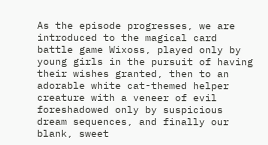As the episode progresses, we are introduced to the magical card battle game Wixoss, played only by young girls in the pursuit of having their wishes granted, then to an adorable white cat-themed helper creature with a veneer of evil foreshadowed only by suspicious dream sequences, and finally our blank, sweet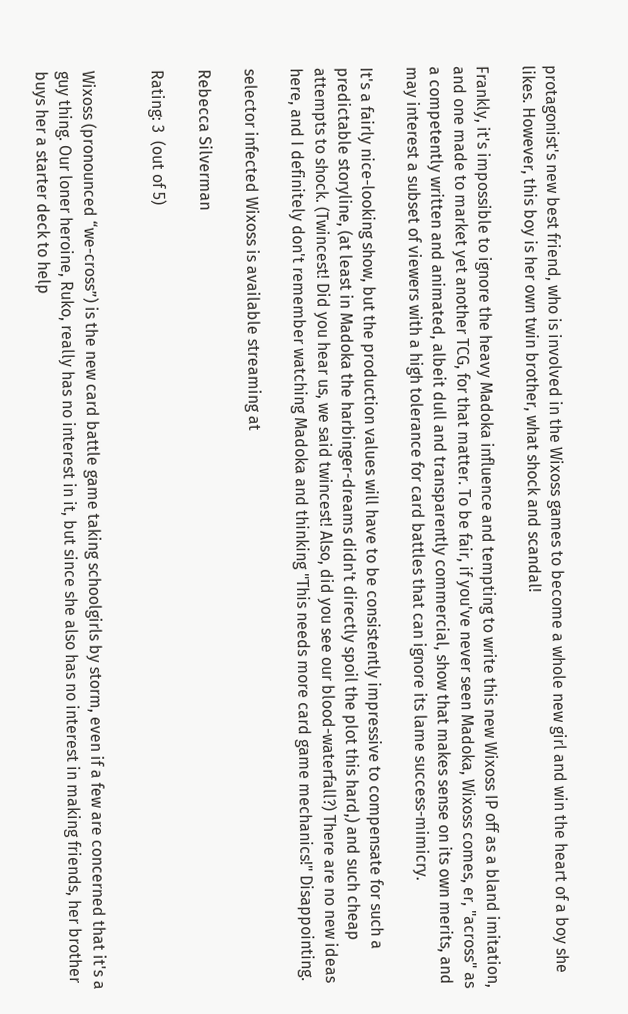protagonist's new best friend, who is involved in the Wixoss games to become a whole new girl and win the heart of a boy she likes. However, this boy is her own twin brother, what shock and scandal!

Frankly, it's impossible to ignore the heavy Madoka influence and tempting to write this new Wixoss IP off as a bland imitation, and one made to market yet another TCG, for that matter. To be fair, if you've never seen Madoka, Wixoss comes, er, "across" as a competently written and animated, albeit dull and transparently commercial, show that makes sense on its own merits, and may interest a subset of viewers with a high tolerance for card battles that can ignore its lame success-mimicry.

It's a fairly nice-looking show, but the production values will have to be consistently impressive to compensate for such a predictable storyline, (at least in Madoka the harbinger-dreams didn't directly spoil the plot this hard,) and such cheap attempts to shock. (Twincest! Did you hear us, we said twincest! Also, did you see our blood-waterfall?) There are no new ideas here, and I definitely don't remember watching Madoka and thinking "This needs more card game mechanics!" Disappointing.

selector infected Wixoss is available streaming at

Rebecca Silverman

Rating: 3  (out of 5)


Wixoss (pronounced “we-cross”) is the new card battle game taking schoolgirls by storm, even if a few are concerned that it's a guy thing. Our loner heroine, Ruko, really has no interest in it, but since she also has no interest in making friends, her brother buys her a starter deck to help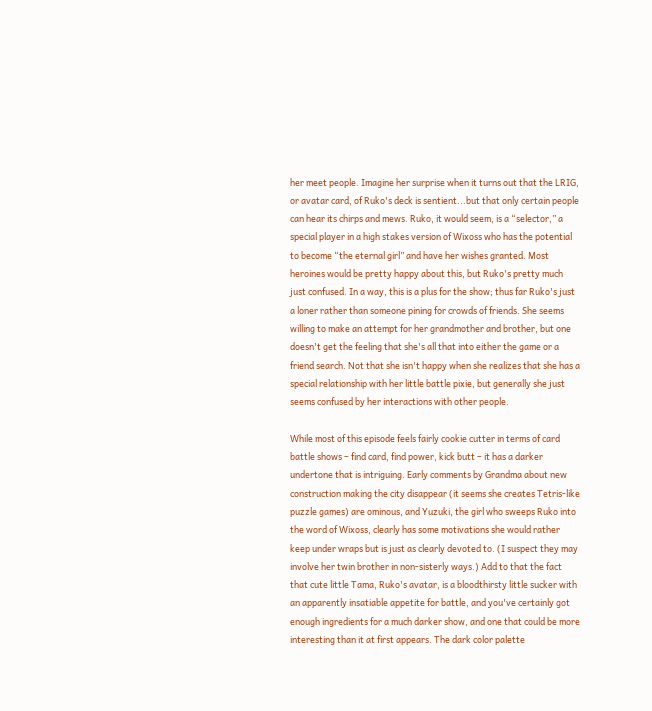her meet people. Imagine her surprise when it turns out that the LRIG, or avatar card, of Ruko's deck is sentient...but that only certain people can hear its chirps and mews. Ruko, it would seem, is a “selector,” a special player in a high stakes version of Wixoss who has the potential to become “the eternal girl” and have her wishes granted. Most heroines would be pretty happy about this, but Ruko's pretty much just confused. In a way, this is a plus for the show; thus far Ruko's just a loner rather than someone pining for crowds of friends. She seems willing to make an attempt for her grandmother and brother, but one doesn't get the feeling that she's all that into either the game or a friend search. Not that she isn't happy when she realizes that she has a special relationship with her little battle pixie, but generally she just seems confused by her interactions with other people.

While most of this episode feels fairly cookie cutter in terms of card battle shows – find card, find power, kick butt – it has a darker undertone that is intriguing. Early comments by Grandma about new construction making the city disappear (it seems she creates Tetris-like puzzle games) are ominous, and Yuzuki, the girl who sweeps Ruko into the word of Wixoss, clearly has some motivations she would rather keep under wraps but is just as clearly devoted to. (I suspect they may involve her twin brother in non-sisterly ways.) Add to that the fact that cute little Tama, Ruko's avatar, is a bloodthirsty little sucker with an apparently insatiable appetite for battle, and you've certainly got enough ingredients for a much darker show, and one that could be more interesting than it at first appears. The dark color palette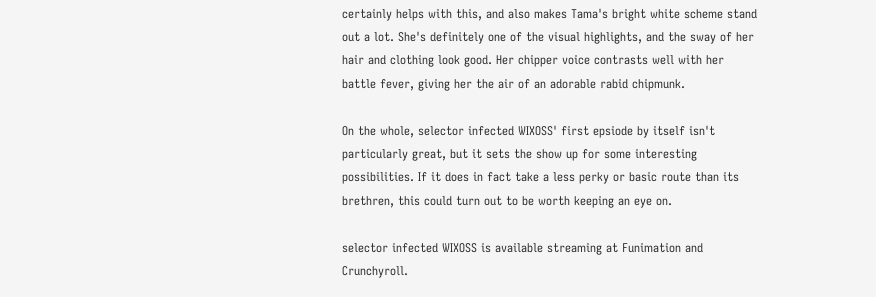certainly helps with this, and also makes Tama's bright white scheme stand out a lot. She's definitely one of the visual highlights, and the sway of her hair and clothing look good. Her chipper voice contrasts well with her battle fever, giving her the air of an adorable rabid chipmunk.

On the whole, selector infected WIXOSS' first epsiode by itself isn't particularly great, but it sets the show up for some interesting possibilities. If it does in fact take a less perky or basic route than its brethren, this could turn out to be worth keeping an eye on.

selector infected WIXOSS is available streaming at Funimation and Crunchyroll.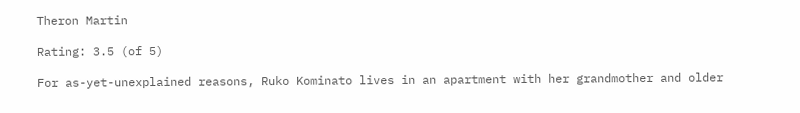Theron Martin

Rating: 3.5 (of 5)

For as-yet-unexplained reasons, Ruko Kominato lives in an apartment with her grandmother and older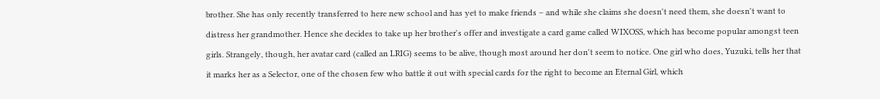brother. She has only recently transferred to here new school and has yet to make friends – and while she claims she doesn't need them, she doesn't want to distress her grandmother. Hence she decides to take up her brother's offer and investigate a card game called WIXOSS, which has become popular amongst teen girls. Strangely, though, her avatar card (called an LRIG) seems to be alive, though most around her don't seem to notice. One girl who does, Yuzuki, tells her that it marks her as a Selector, one of the chosen few who battle it out with special cards for the right to become an Eternal Girl, which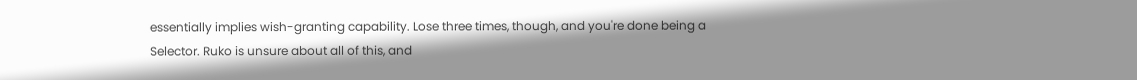essentially implies wish-granting capability. Lose three times, though, and you're done being a Selector. Ruko is unsure about all of this, and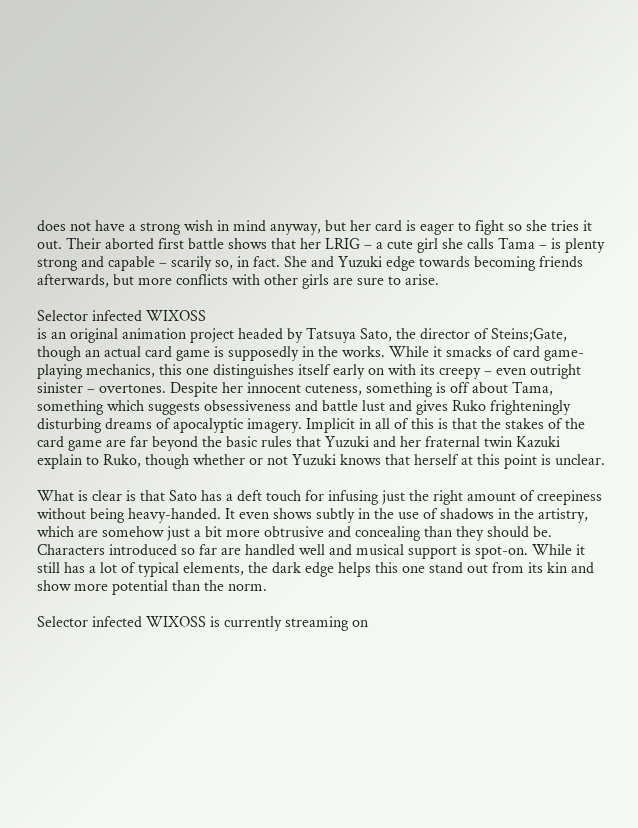does not have a strong wish in mind anyway, but her card is eager to fight so she tries it out. Their aborted first battle shows that her LRIG – a cute girl she calls Tama – is plenty strong and capable – scarily so, in fact. She and Yuzuki edge towards becoming friends afterwards, but more conflicts with other girls are sure to arise.

Selector infected WIXOSS
is an original animation project headed by Tatsuya Sato, the director of Steins;Gate, though an actual card game is supposedly in the works. While it smacks of card game-playing mechanics, this one distinguishes itself early on with its creepy – even outright sinister – overtones. Despite her innocent cuteness, something is off about Tama, something which suggests obsessiveness and battle lust and gives Ruko frighteningly disturbing dreams of apocalyptic imagery. Implicit in all of this is that the stakes of the card game are far beyond the basic rules that Yuzuki and her fraternal twin Kazuki explain to Ruko, though whether or not Yuzuki knows that herself at this point is unclear.

What is clear is that Sato has a deft touch for infusing just the right amount of creepiness without being heavy-handed. It even shows subtly in the use of shadows in the artistry, which are somehow just a bit more obtrusive and concealing than they should be. Characters introduced so far are handled well and musical support is spot-on. While it still has a lot of typical elements, the dark edge helps this one stand out from its kin and show more potential than the norm.

Selector infected WIXOSS is currently streaming on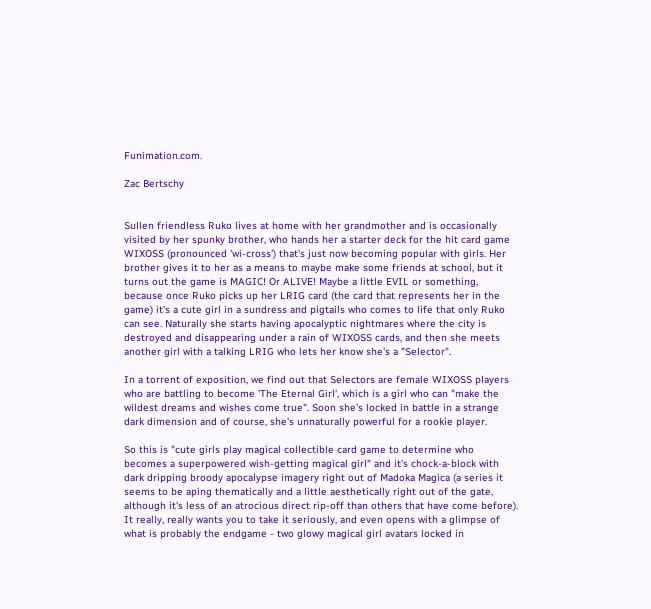Funimation.com.

Zac Bertschy


Sullen friendless Ruko lives at home with her grandmother and is occasionally visited by her spunky brother, who hands her a starter deck for the hit card game WIXOSS (pronounced 'wi-cross') that's just now becoming popular with girls. Her brother gives it to her as a means to maybe make some friends at school, but it turns out the game is MAGIC! Or ALIVE! Maybe a little EVIL or something, because once Ruko picks up her LRIG card (the card that represents her in the game) it's a cute girl in a sundress and pigtails who comes to life that only Ruko can see. Naturally she starts having apocalyptic nightmares where the city is destroyed and disappearing under a rain of WIXOSS cards, and then she meets another girl with a talking LRIG who lets her know she's a "Selector".

In a torrent of exposition, we find out that Selectors are female WIXOSS players who are battling to become 'The Eternal Girl', which is a girl who can "make the wildest dreams and wishes come true". Soon she's locked in battle in a strange dark dimension and of course, she's unnaturally powerful for a rookie player.

So this is "cute girls play magical collectible card game to determine who becomes a superpowered wish-getting magical girl" and it's chock-a-block with dark dripping broody apocalypse imagery right out of Madoka Magica (a series it seems to be aping thematically and a little aesthetically right out of the gate, although it's less of an atrocious direct rip-off than others that have come before). It really, really wants you to take it seriously, and even opens with a glimpse of what is probably the endgame - two glowy magical girl avatars locked in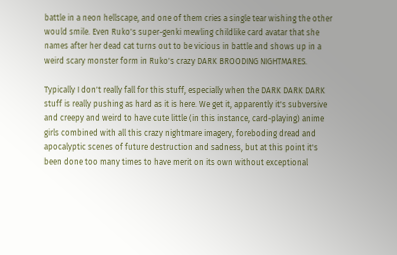battle in a neon hellscape, and one of them cries a single tear wishing the other would smile. Even Ruko's super-genki mewling childlike card avatar that she names after her dead cat turns out to be vicious in battle and shows up in a weird scary monster form in Ruko's crazy DARK BROODING NIGHTMARES.

Typically I don't really fall for this stuff, especially when the DARK DARK DARK stuff is really pushing as hard as it is here. We get it, apparently it's subversive and creepy and weird to have cute little (in this instance, card-playing) anime girls combined with all this crazy nightmare imagery, foreboding dread and apocalyptic scenes of future destruction and sadness, but at this point it's been done too many times to have merit on its own without exceptional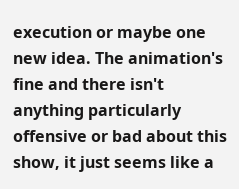execution or maybe one new idea. The animation's fine and there isn't anything particularly offensive or bad about this show, it just seems like a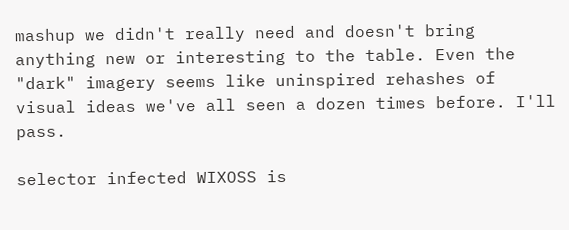mashup we didn't really need and doesn't bring anything new or interesting to the table. Even the "dark" imagery seems like uninspired rehashes of visual ideas we've all seen a dozen times before. I'll pass.

selector infected WIXOSS is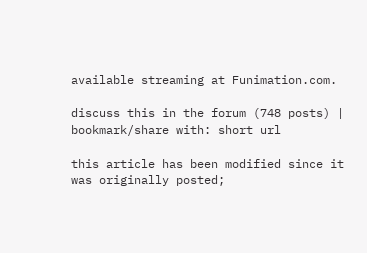available streaming at Funimation.com.

discuss this in the forum (748 posts) |
bookmark/share with: short url

this article has been modified since it was originally posted;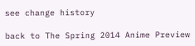see change history

back to The Spring 2014 Anime Preview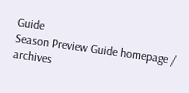Guide
Season Preview Guide homepage / archives